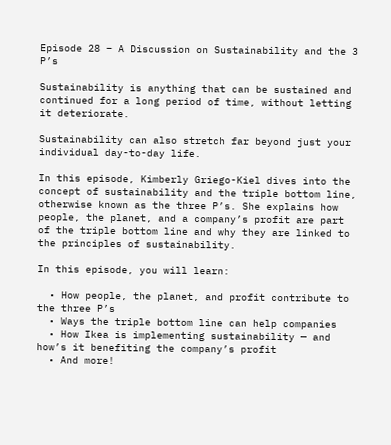Episode 28 – A Discussion on Sustainability and the 3 P’s

Sustainability is anything that can be sustained and continued for a long period of time, without letting it deteriorate.

Sustainability can also stretch far beyond just your individual day-to-day life.

In this episode, Kimberly Griego-Kiel dives into the concept of sustainability and the triple bottom line, otherwise known as the three P’s. She explains how people, the planet, and a company’s profit are part of the triple bottom line and why they are linked to the principles of sustainability.

In this episode, you will learn:

  • How people, the planet, and profit contribute to the three P’s
  • Ways the triple bottom line can help companies
  • How Ikea is implementing sustainability — and how’s it benefiting the company’s profit
  • And more!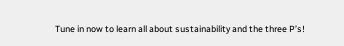Tune in now to learn all about sustainability and the three P’s!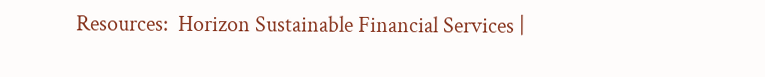Resources:  Horizon Sustainable Financial Services |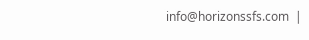info@horizonssfs.com  |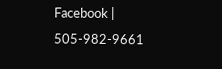Facebook | 505-982-9661